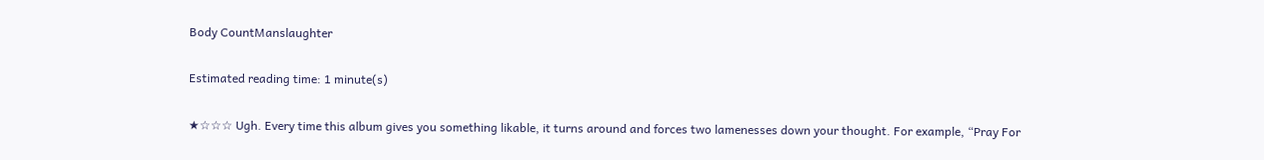Body CountManslaughter

Estimated reading time: 1 minute(s)

★☆☆☆ Ugh. Every time this album gives you something likable, it turns around and forces two lamenesses down your thought. For example, “Pray For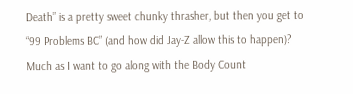Death” is a pretty sweet chunky thrasher, but then you get to “99 Problems BC” (and how did Jay-Z allow this to happen)? Much as I want to go along with the Body Count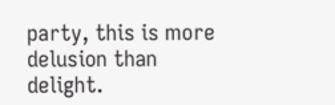party, this is more delusion than delight.